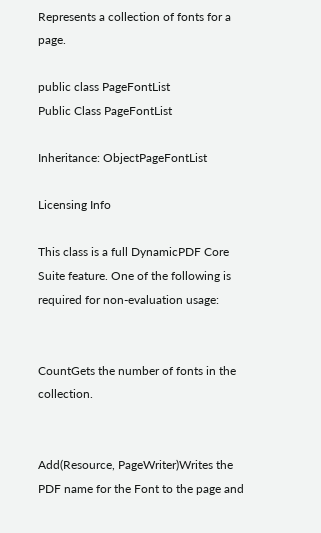Represents a collection of fonts for a page.

public class PageFontList
Public Class PageFontList

Inheritance: ObjectPageFontList

Licensing Info

This class is a full DynamicPDF Core Suite feature. One of the following is required for non-evaluation usage:


CountGets the number of fonts in the collection.


Add(Resource, PageWriter)Writes the PDF name for the Font to the page and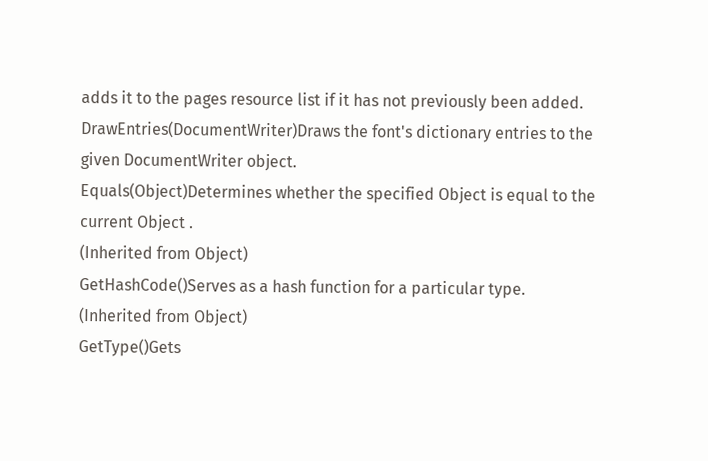adds it to the pages resource list if it has not previously been added.
DrawEntries(DocumentWriter)Draws the font's dictionary entries to the given DocumentWriter object.
Equals(Object)Determines whether the specified Object is equal to the current Object .
(Inherited from Object)
GetHashCode()Serves as a hash function for a particular type.
(Inherited from Object)
GetType()Gets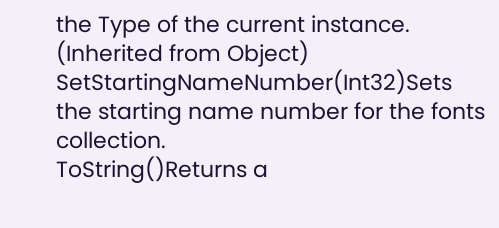the Type of the current instance.
(Inherited from Object)
SetStartingNameNumber(Int32)Sets the starting name number for the fonts collection.
ToString()Returns a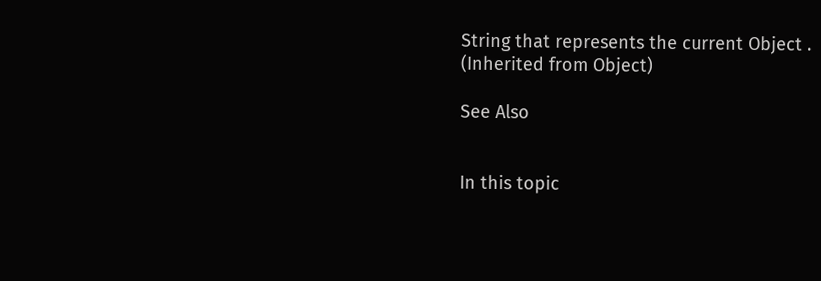String that represents the current Object .
(Inherited from Object)

See Also


In this topic